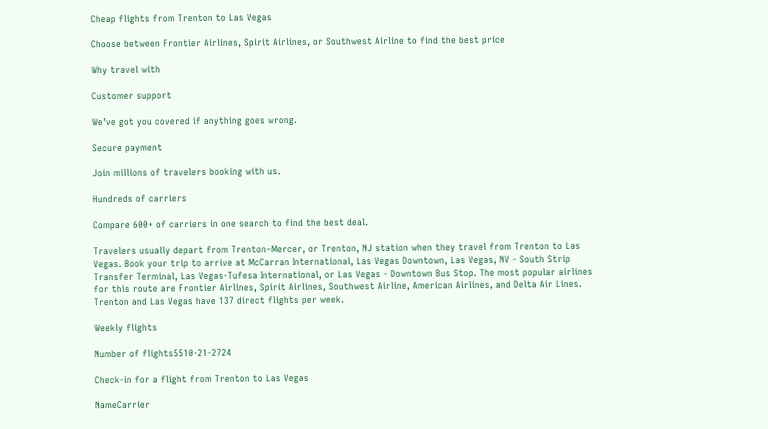Cheap flights from Trenton to Las Vegas

Choose between Frontier Airlines, Spirit Airlines, or Southwest Airline to find the best price

Why travel with

Customer support

We’ve got you covered if anything goes wrong.

Secure payment

Join millions of travelers booking with us.

Hundreds of carriers

Compare 600+ of carriers in one search to find the best deal.

Travelers usually depart from Trenton–Mercer, or Trenton, NJ station when they travel from Trenton to Las Vegas. Book your trip to arrive at McCarran International, Las Vegas Downtown, Las Vegas, NV - South Strip Transfer Terminal, Las Vegas-Tufesa International, or Las Vegas - Downtown Bus Stop. The most popular airlines for this route are Frontier Airlines, Spirit Airlines, Southwest Airline, American Airlines, and Delta Air Lines. Trenton and Las Vegas have 137 direct flights per week.

Weekly flights

Number of flights5510-21-2724

Check-in for a flight from Trenton to Las Vegas

NameCarrier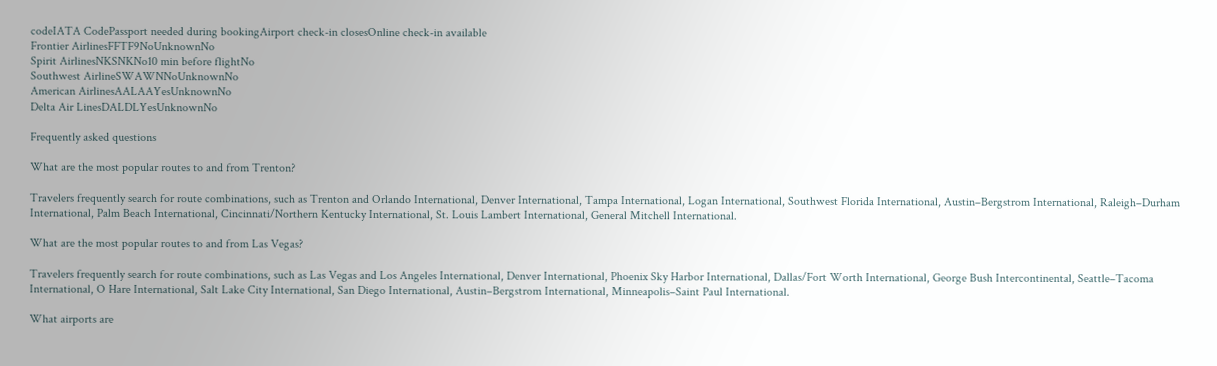codeIATA CodePassport needed during bookingAirport check-in closesOnline check-in available
Frontier AirlinesFFTF9NoUnknownNo
Spirit AirlinesNKSNKNo10 min before flightNo
Southwest AirlineSWAWNNoUnknownNo
American AirlinesAALAAYesUnknownNo
Delta Air LinesDALDLYesUnknownNo

Frequently asked questions

What are the most popular routes to and from Trenton?

Travelers frequently search for route combinations, such as Trenton and Orlando International, Denver International, Tampa International, Logan International, Southwest Florida International, Austin–Bergstrom International, Raleigh–Durham International, Palm Beach International, Cincinnati/Northern Kentucky International, St. Louis Lambert International, General Mitchell International.

What are the most popular routes to and from Las Vegas?

Travelers frequently search for route combinations, such as Las Vegas and Los Angeles International, Denver International, Phoenix Sky Harbor International, Dallas/Fort Worth International, George Bush Intercontinental, Seattle–Tacoma International, O Hare International, Salt Lake City International, San Diego International, Austin–Bergstrom International, Minneapolis–Saint Paul International.

What airports are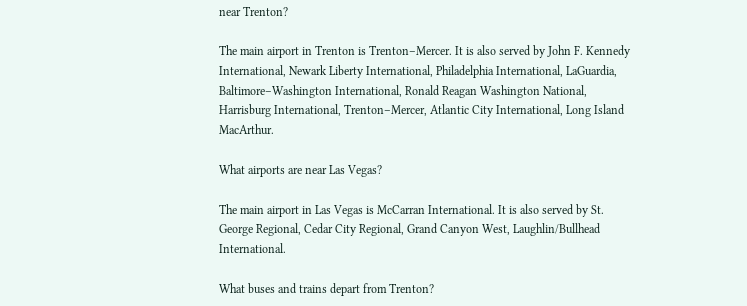near Trenton?

The main airport in Trenton is Trenton–Mercer. It is also served by John F. Kennedy International, Newark Liberty International, Philadelphia International, LaGuardia, Baltimore–Washington International, Ronald Reagan Washington National, Harrisburg International, Trenton–Mercer, Atlantic City International, Long Island MacArthur.

What airports are near Las Vegas?

The main airport in Las Vegas is McCarran International. It is also served by St. George Regional, Cedar City Regional, Grand Canyon West, Laughlin/Bullhead International.

What buses and trains depart from Trenton?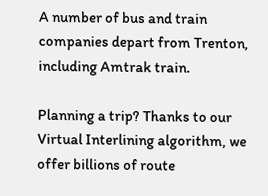A number of bus and train companies depart from Trenton, including Amtrak train.

Planning a trip? Thanks to our Virtual Interlining algorithm, we offer billions of route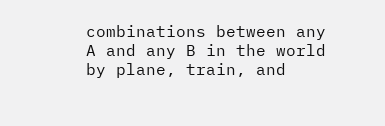combinations between any A and any B in the world by plane, train, and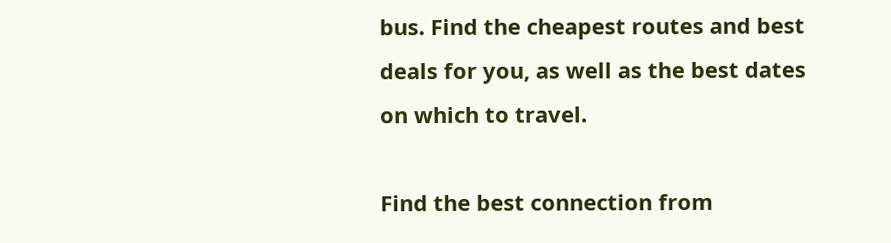bus. Find the cheapest routes and best deals for you, as well as the best dates on which to travel.

Find the best connection from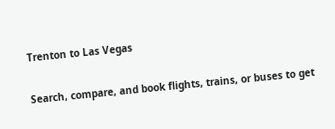Trenton to Las Vegas

Search, compare, and book flights, trains, or buses to get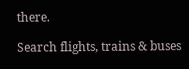there.

Search flights, trains & buses